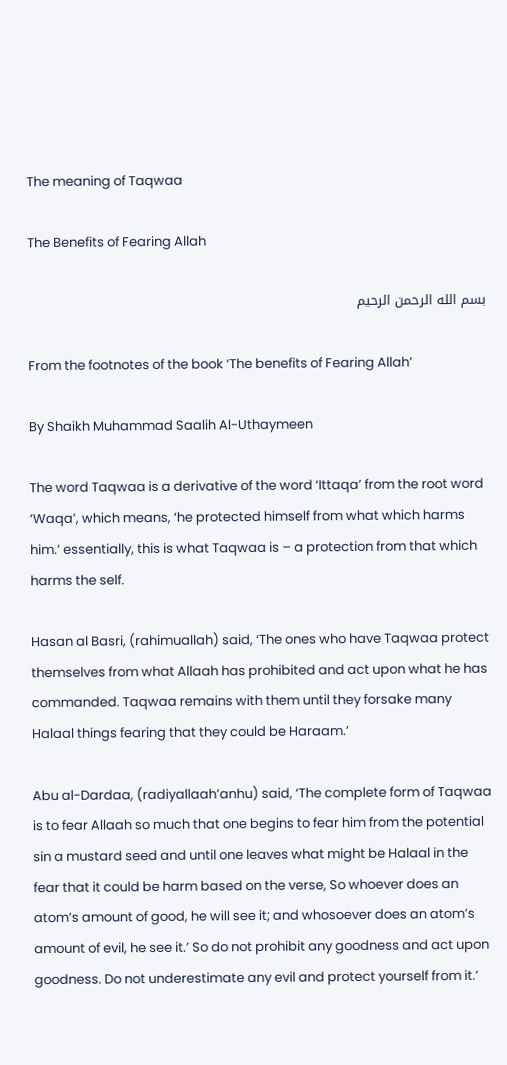The meaning of Taqwaa

The Benefits of Fearing Allah

بسم الله الرحمن الرحيم

From the footnotes of the book ‘The benefits of Fearing Allah’

By Shaikh Muhammad Saalih Al-Uthaymeen

The word Taqwaa is a derivative of the word ‘Ittaqa’ from the root word ‘Waqa’, which means, ‘he protected himself from what which harms him.’ essentially, this is what Taqwaa is – a protection from that which harms the self.

Hasan al Basri, (rahimuallah) said, ‘The ones who have Taqwaa protect themselves from what Allaah has prohibited and act upon what he has commanded. Taqwaa remains with them until they forsake many Halaal things fearing that they could be Haraam.’

Abu al-Dardaa, (radiyallaah’anhu) said, ‘The complete form of Taqwaa is to fear Allaah so much that one begins to fear him from the potential sin a mustard seed and until one leaves what might be Halaal in the fear that it could be harm based on the verse, So whoever does an atom’s amount of good, he will see it; and whosoever does an atom’s amount of evil, he see it.’ So do not prohibit any goodness and act upon goodness. Do not underestimate any evil and protect yourself from it.’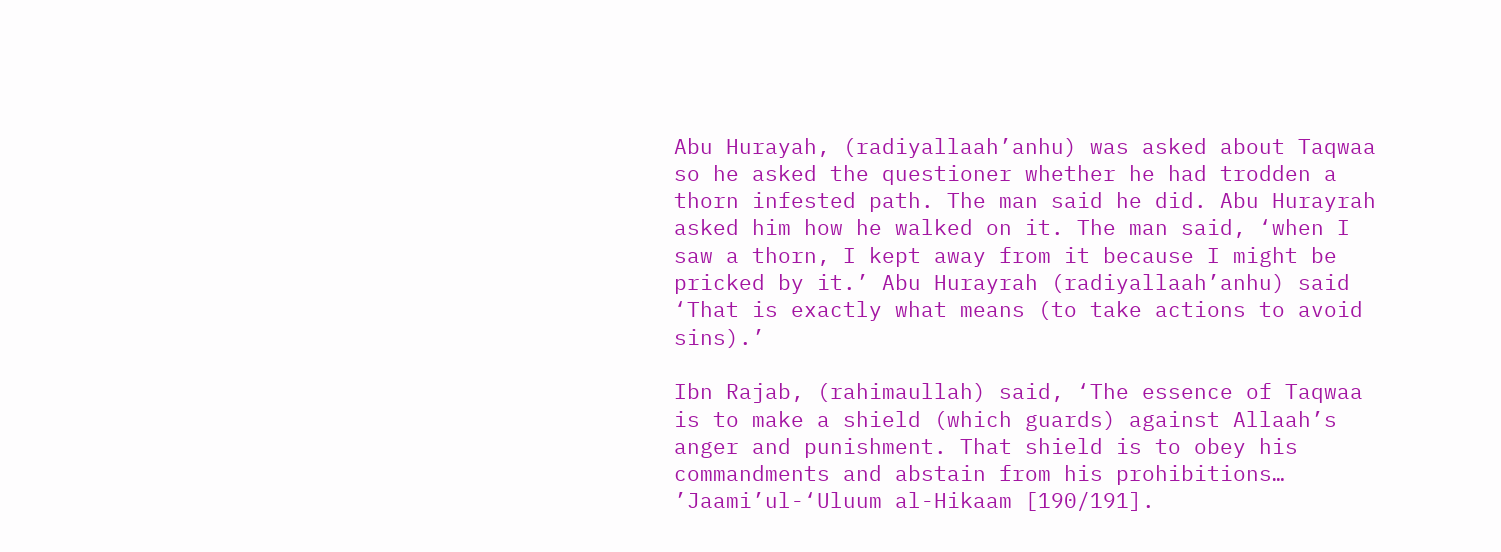Abu Hurayah, (radiyallaah’anhu) was asked about Taqwaa so he asked the questioner whether he had trodden a thorn infested path. The man said he did. Abu Hurayrah asked him how he walked on it. The man said, ‘when I saw a thorn, I kept away from it because I might be pricked by it.’ Abu Hurayrah (radiyallaah’anhu) said ‘That is exactly what means (to take actions to avoid sins).’

Ibn Rajab, (rahimaullah) said, ‘The essence of Taqwaa is to make a shield (which guards) against Allaah’s anger and punishment. That shield is to obey his commandments and abstain from his prohibitions… ’Jaami’ul-‘Uluum al-Hikaam [190/191].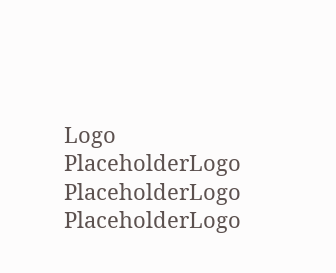Logo PlaceholderLogo PlaceholderLogo PlaceholderLogo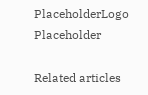PlaceholderLogo Placeholder

Related articles